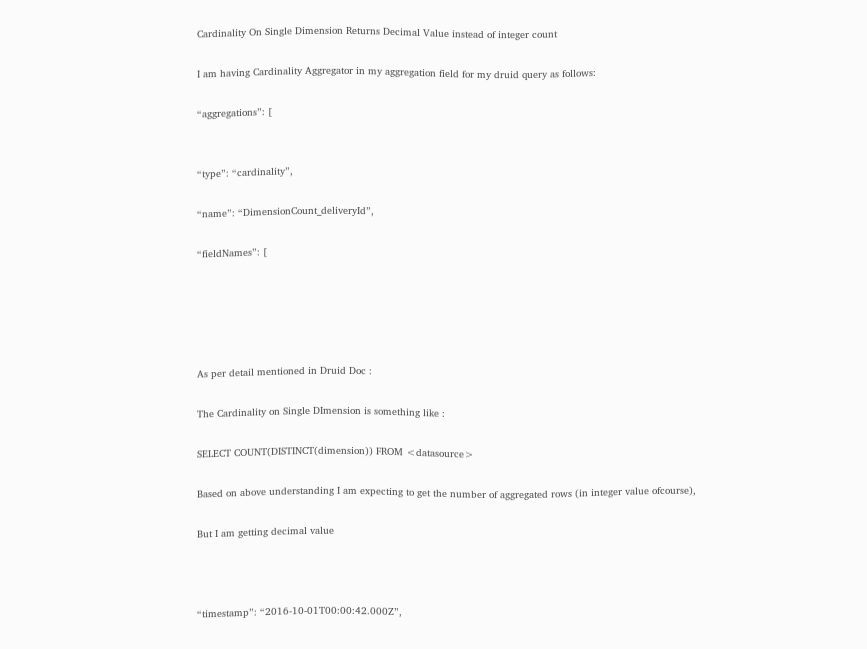Cardinality On Single Dimension Returns Decimal Value instead of integer count

I am having Cardinality Aggregator in my aggregation field for my druid query as follows:

“aggregations”: [


“type”: “cardinality”,

“name”: “DimensionCount_deliveryId”,

“fieldNames”: [





As per detail mentioned in Druid Doc :

The Cardinality on Single DImension is something like :

SELECT COUNT(DISTINCT(dimension)) FROM <datasource>

Based on above understanding I am expecting to get the number of aggregated rows (in integer value ofcourse),

But I am getting decimal value



“timestamp”: “2016-10-01T00:00:42.000Z”,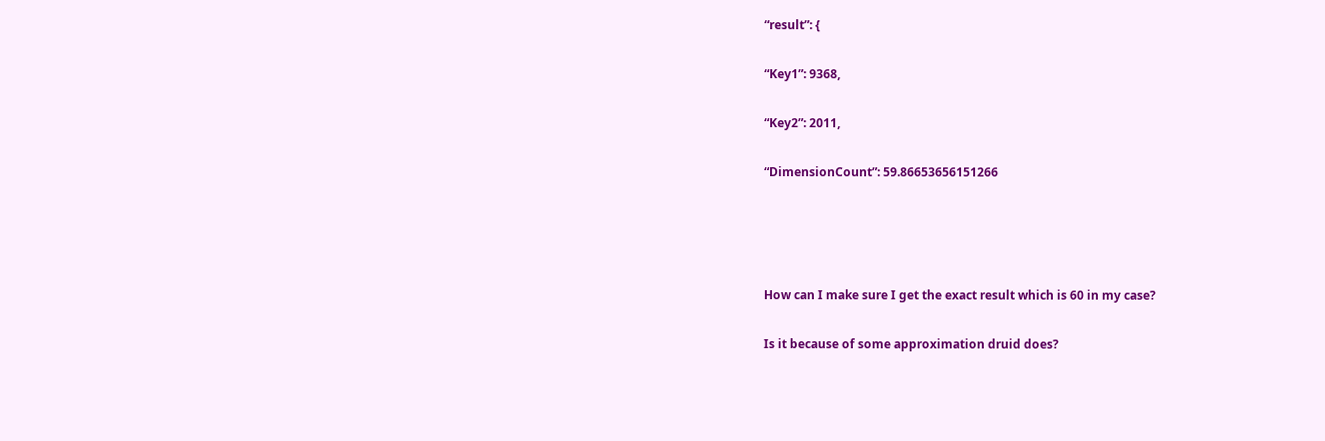“result”: {

“Key1”: 9368,

“Key2”: 2011,

“DimensionCount”: 59.86653656151266




How can I make sure I get the exact result which is 60 in my case?

Is it because of some approximation druid does?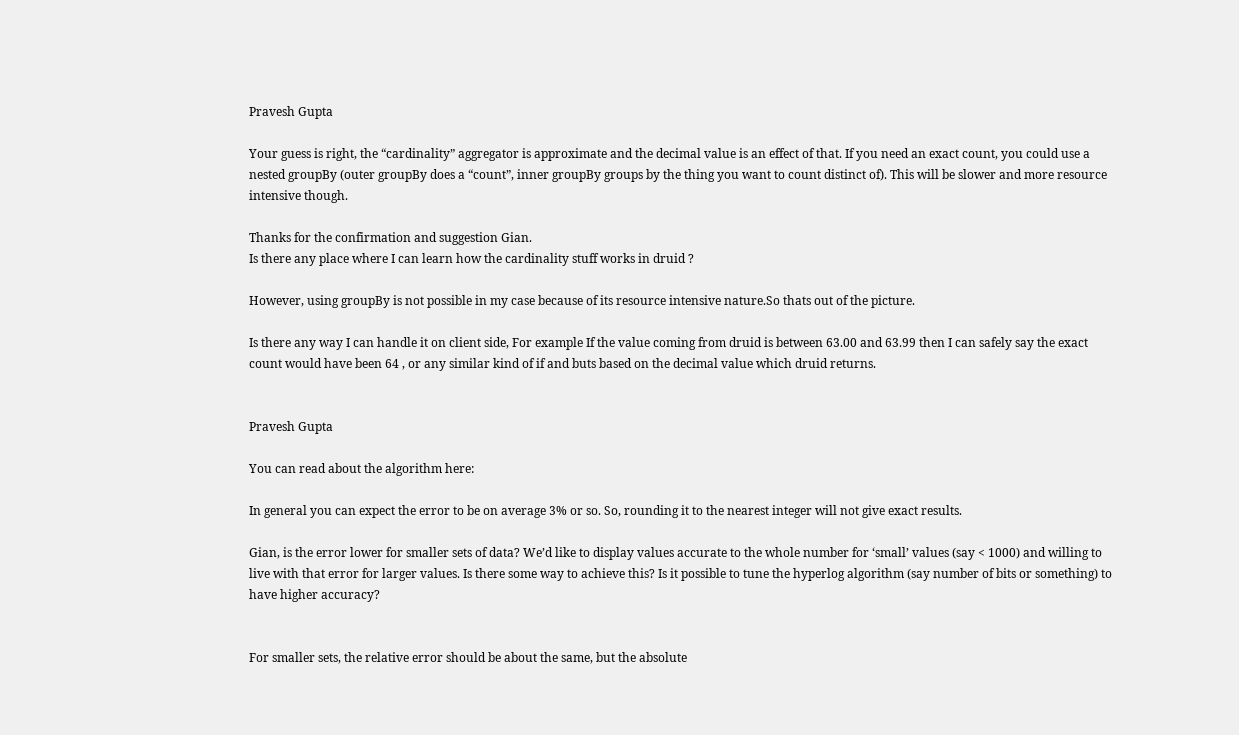Pravesh Gupta

Your guess is right, the “cardinality” aggregator is approximate and the decimal value is an effect of that. If you need an exact count, you could use a nested groupBy (outer groupBy does a “count”, inner groupBy groups by the thing you want to count distinct of). This will be slower and more resource intensive though.

Thanks for the confirmation and suggestion Gian.
Is there any place where I can learn how the cardinality stuff works in druid ?

However, using groupBy is not possible in my case because of its resource intensive nature.So thats out of the picture.

Is there any way I can handle it on client side, For example If the value coming from druid is between 63.00 and 63.99 then I can safely say the exact count would have been 64 , or any similar kind of if and buts based on the decimal value which druid returns.


Pravesh Gupta

You can read about the algorithm here:

In general you can expect the error to be on average 3% or so. So, rounding it to the nearest integer will not give exact results.

Gian, is the error lower for smaller sets of data? We’d like to display values accurate to the whole number for ‘small’ values (say < 1000) and willing to live with that error for larger values. Is there some way to achieve this? Is it possible to tune the hyperlog algorithm (say number of bits or something) to have higher accuracy?


For smaller sets, the relative error should be about the same, but the absolute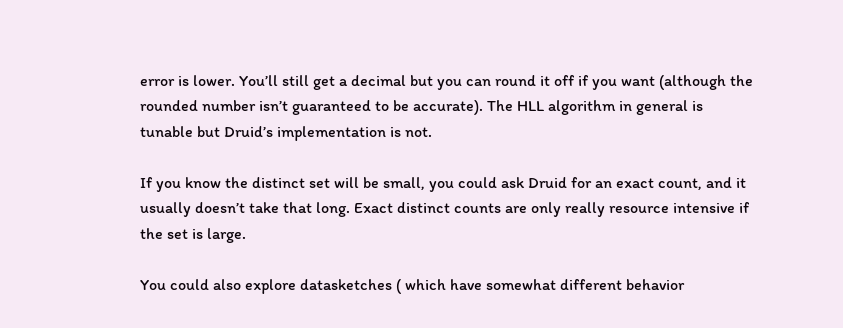error is lower. You’ll still get a decimal but you can round it off if you want (although the rounded number isn’t guaranteed to be accurate). The HLL algorithm in general is tunable but Druid’s implementation is not.

If you know the distinct set will be small, you could ask Druid for an exact count, and it usually doesn’t take that long. Exact distinct counts are only really resource intensive if the set is large.

You could also explore datasketches ( which have somewhat different behavior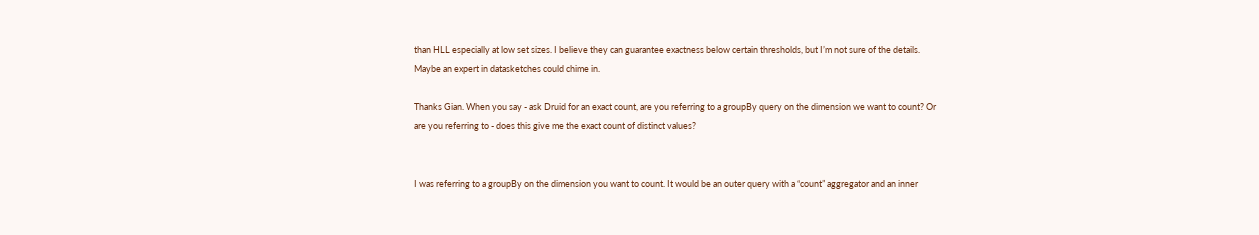than HLL especially at low set sizes. I believe they can guarantee exactness below certain thresholds, but I’m not sure of the details. Maybe an expert in datasketches could chime in.

Thanks Gian. When you say - ask Druid for an exact count, are you referring to a groupBy query on the dimension we want to count? Or are you referring to - does this give me the exact count of distinct values?


I was referring to a groupBy on the dimension you want to count. It would be an outer query with a “count” aggregator and an inner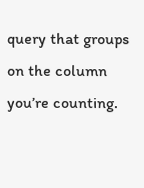query that groups on the column you’re counting.